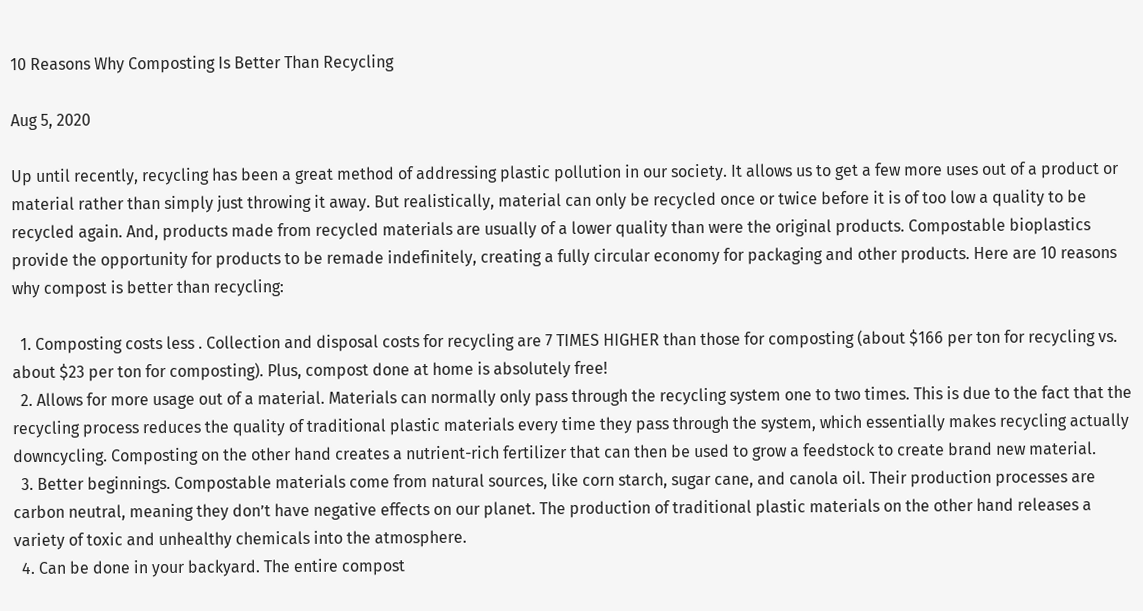10 Reasons Why Composting Is Better Than Recycling

Aug 5, 2020

Up until recently, recycling has been a great method of addressing plastic pollution in our society. It allows us to get a few more uses out of a product or material rather than simply just throwing it away. But realistically, material can only be recycled once or twice before it is of too low a quality to be recycled again. And, products made from recycled materials are usually of a lower quality than were the original products. Compostable bioplastics provide the opportunity for products to be remade indefinitely, creating a fully circular economy for packaging and other products. Here are 10 reasons why compost is better than recycling:

  1. Composting costs less . Collection and disposal costs for recycling are 7 TIMES HIGHER than those for composting (about $166 per ton for recycling vs. about $23 per ton for composting). Plus, compost done at home is absolutely free!
  2. Allows for more usage out of a material. Materials can normally only pass through the recycling system one to two times. This is due to the fact that the recycling process reduces the quality of traditional plastic materials every time they pass through the system, which essentially makes recycling actually downcycling. Composting on the other hand creates a nutrient-rich fertilizer that can then be used to grow a feedstock to create brand new material.
  3. Better beginnings. Compostable materials come from natural sources, like corn starch, sugar cane, and canola oil. Their production processes are carbon neutral, meaning they don’t have negative effects on our planet. The production of traditional plastic materials on the other hand releases a variety of toxic and unhealthy chemicals into the atmosphere.
  4. Can be done in your backyard. The entire compost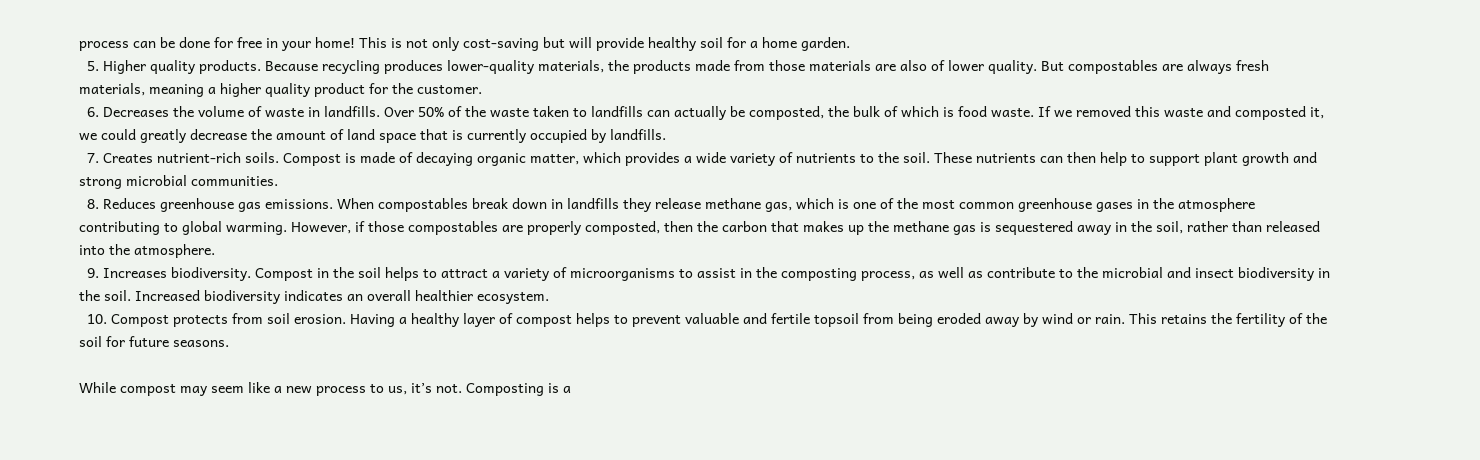process can be done for free in your home! This is not only cost-saving but will provide healthy soil for a home garden.
  5. Higher quality products. Because recycling produces lower-quality materials, the products made from those materials are also of lower quality. But compostables are always fresh materials, meaning a higher quality product for the customer.
  6. Decreases the volume of waste in landfills. Over 50% of the waste taken to landfills can actually be composted, the bulk of which is food waste. If we removed this waste and composted it, we could greatly decrease the amount of land space that is currently occupied by landfills.
  7. Creates nutrient-rich soils. Compost is made of decaying organic matter, which provides a wide variety of nutrients to the soil. These nutrients can then help to support plant growth and strong microbial communities.
  8. Reduces greenhouse gas emissions. When compostables break down in landfills they release methane gas, which is one of the most common greenhouse gases in the atmosphere contributing to global warming. However, if those compostables are properly composted, then the carbon that makes up the methane gas is sequestered away in the soil, rather than released into the atmosphere.
  9. Increases biodiversity. Compost in the soil helps to attract a variety of microorganisms to assist in the composting process, as well as contribute to the microbial and insect biodiversity in the soil. Increased biodiversity indicates an overall healthier ecosystem.
  10. Compost protects from soil erosion. Having a healthy layer of compost helps to prevent valuable and fertile topsoil from being eroded away by wind or rain. This retains the fertility of the soil for future seasons.

While compost may seem like a new process to us, it’s not. Composting is a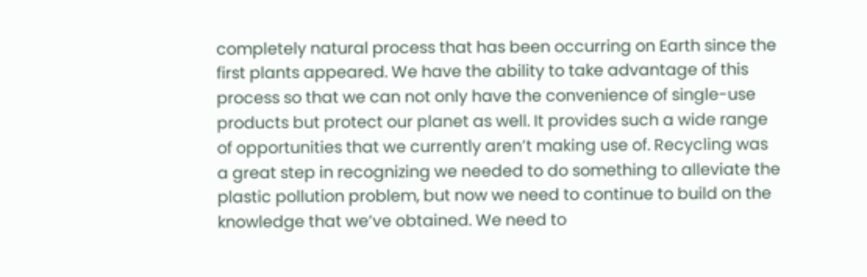completely natural process that has been occurring on Earth since the first plants appeared. We have the ability to take advantage of this process so that we can not only have the convenience of single-use products but protect our planet as well. It provides such a wide range of opportunities that we currently aren’t making use of. Recycling was a great step in recognizing we needed to do something to alleviate the plastic pollution problem, but now we need to continue to build on the knowledge that we’ve obtained. We need to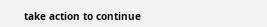take action to continue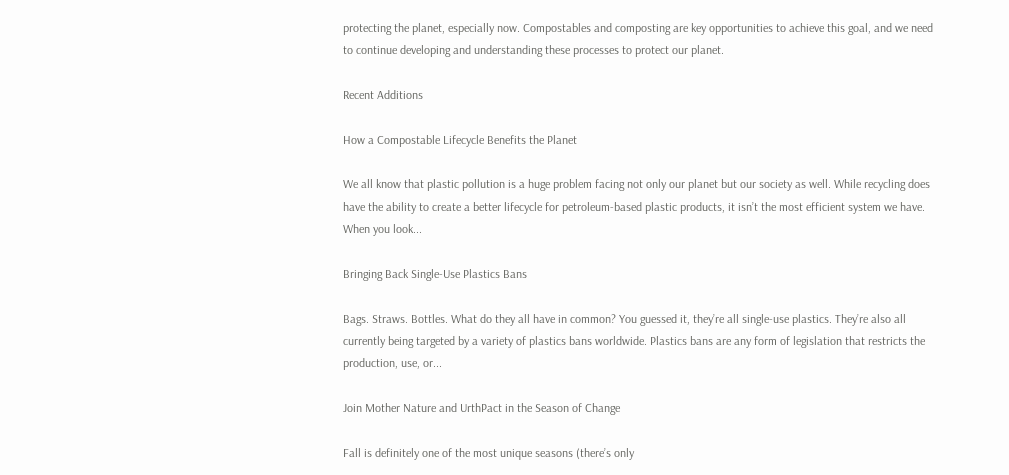protecting the planet, especially now. Compostables and composting are key opportunities to achieve this goal, and we need to continue developing and understanding these processes to protect our planet.

Recent Additions

How a Compostable Lifecycle Benefits the Planet

We all know that plastic pollution is a huge problem facing not only our planet but our society as well. While recycling does have the ability to create a better lifecycle for petroleum-based plastic products, it isn’t the most efficient system we have. When you look...

Bringing Back Single-Use Plastics Bans

Bags. Straws. Bottles. What do they all have in common? You guessed it, they’re all single-use plastics. They’re also all currently being targeted by a variety of plastics bans worldwide. Plastics bans are any form of legislation that restricts the production, use, or...

Join Mother Nature and UrthPact in the Season of Change

Fall is definitely one of the most unique seasons (there’s only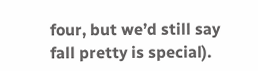four, but we’d still say fall pretty is special).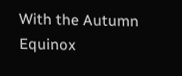With the Autumn Equinox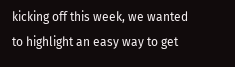kicking off this week, we wanted to highlight an easy way to get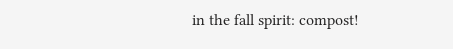in the fall spirit: compost!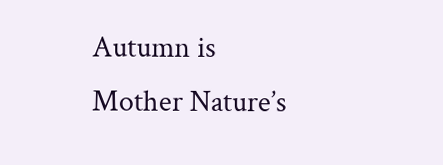Autumn is Mother Nature’s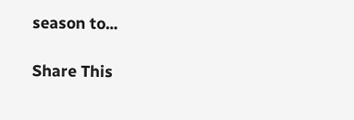season to...

Share This